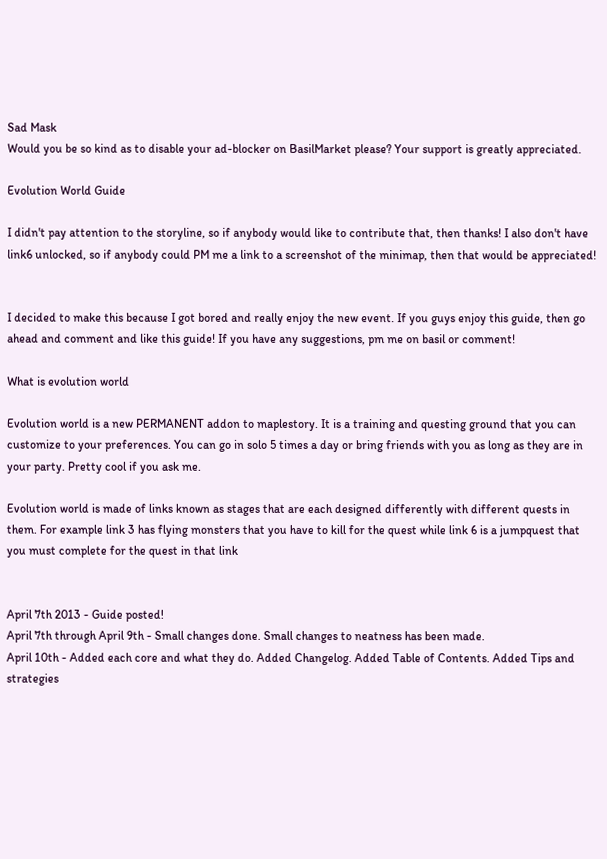Sad Mask
Would you be so kind as to disable your ad-blocker on BasilMarket please? Your support is greatly appreciated.

Evolution World Guide

I didn't pay attention to the storyline, so if anybody would like to contribute that, then thanks! I also don't have link6 unlocked, so if anybody could PM me a link to a screenshot of the minimap, then that would be appreciated!


I decided to make this because I got bored and really enjoy the new event. If you guys enjoy this guide, then go ahead and comment and like this guide! If you have any suggestions, pm me on basil or comment!

What is evolution world

Evolution world is a new PERMANENT addon to maplestory. It is a training and questing ground that you can customize to your preferences. You can go in solo 5 times a day or bring friends with you as long as they are in your party. Pretty cool if you ask me.

Evolution world is made of links known as stages that are each designed differently with different quests in them. For example link 3 has flying monsters that you have to kill for the quest while link 6 is a jumpquest that you must complete for the quest in that link


April 7th 2013 - Guide posted!
April 7th through April 9th - Small changes done. Small changes to neatness has been made.
April 10th - Added each core and what they do. Added Changelog. Added Table of Contents. Added Tips and strategies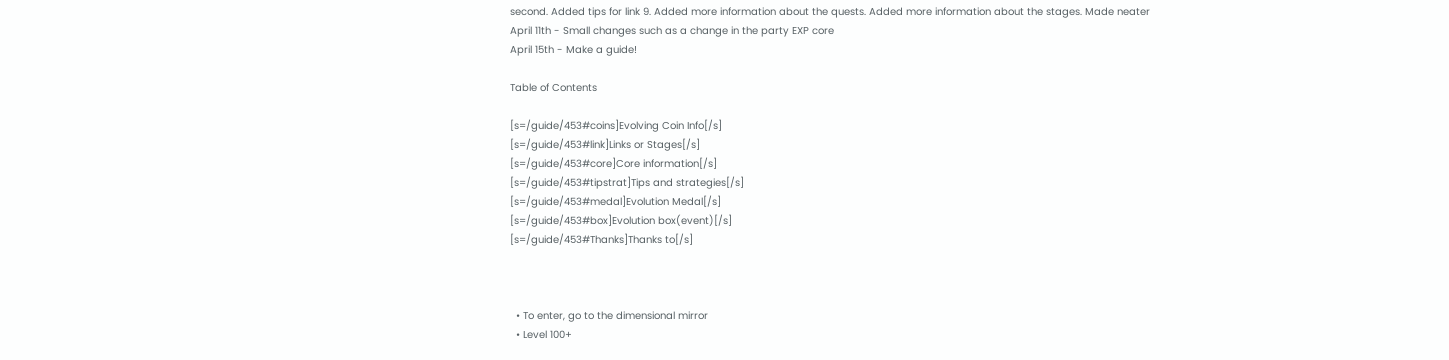second. Added tips for link 9. Added more information about the quests. Added more information about the stages. Made neater
April 11th - Small changes such as a change in the party EXP core
April 15th - Make a guide!

Table of Contents

[s=/guide/453#coins]Evolving Coin Info[/s]
[s=/guide/453#link]Links or Stages[/s]
[s=/guide/453#core]Core information[/s]
[s=/guide/453#tipstrat]Tips and strategies[/s]
[s=/guide/453#medal]Evolution Medal[/s]
[s=/guide/453#box]Evolution box(event)[/s]
[s=/guide/453#Thanks]Thanks to[/s]



  • To enter, go to the dimensional mirror
  • Level 100+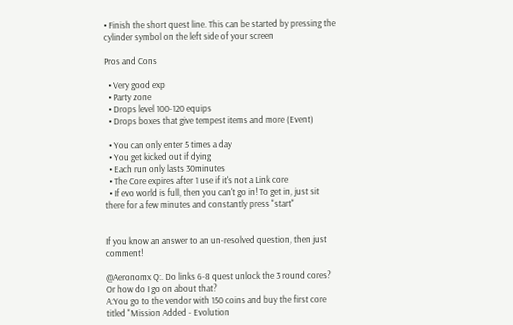• Finish the short quest line. This can be started by pressing the cylinder symbol on the left side of your screen

Pros and Cons

  • Very good exp
  • Party zone
  • Drops level 100-120 equips
  • Drops boxes that give tempest items and more (Event)

  • You can only enter 5 times a day
  • You get kicked out if dying
  • Each run only lasts 30minutes
  • The Core expires after 1 use if it's not a Link core
  • If evo world is full, then you can't go in! To get in, just sit there for a few minutes and constantly press "start"


If you know an answer to an un-resolved question, then just comment!

@Aeronomx Q:. Do links 6-8 quest unlock the 3 round cores? Or how do I go on about that?
A:You go to the vendor with 150 coins and buy the first core titled "Mission Added - Evolution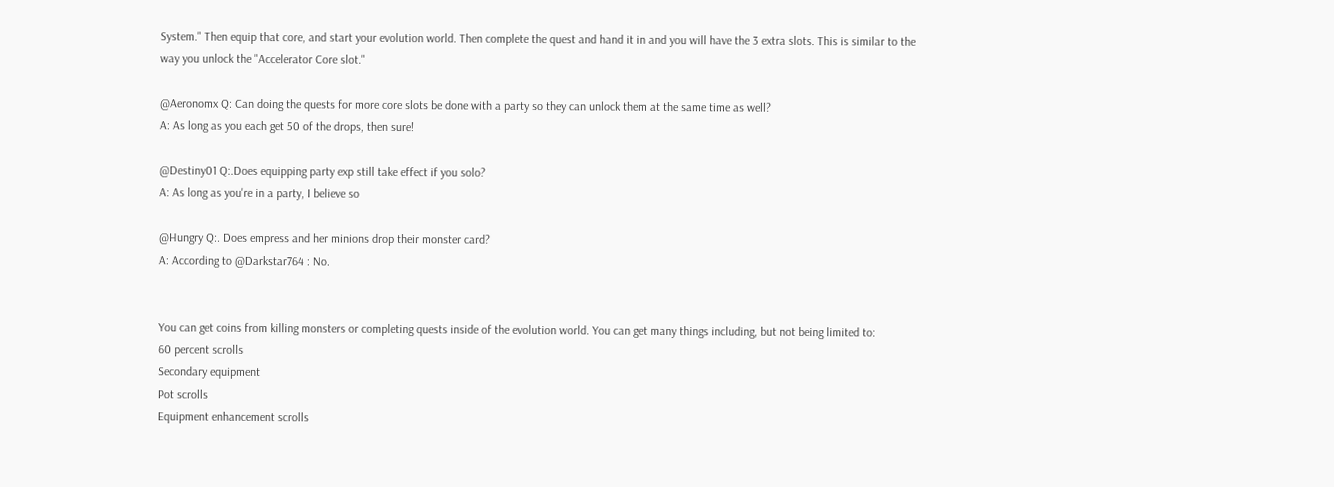System." Then equip that core, and start your evolution world. Then complete the quest and hand it in and you will have the 3 extra slots. This is similar to the way you unlock the "Accelerator Core slot."

@Aeronomx Q: Can doing the quests for more core slots be done with a party so they can unlock them at the same time as well?
A: As long as you each get 50 of the drops, then sure!

@Destiny01 Q:.Does equipping party exp still take effect if you solo?
A: As long as you're in a party, I believe so

@Hungry Q:. Does empress and her minions drop their monster card?
A: According to @Darkstar764 : No.


You can get coins from killing monsters or completing quests inside of the evolution world. You can get many things including, but not being limited to:
60 percent scrolls
Secondary equipment
Pot scrolls
Equipment enhancement scrolls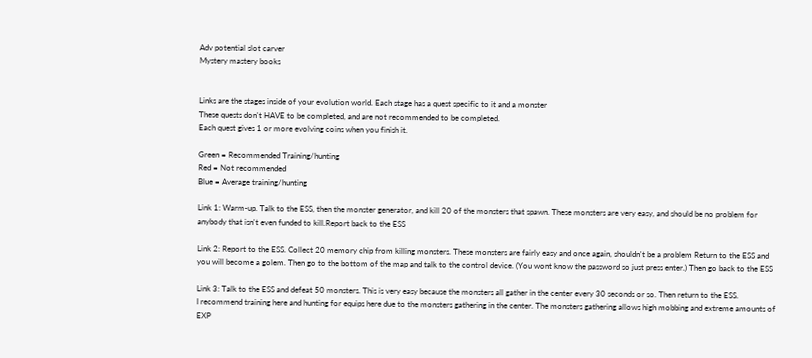Adv potential slot carver
Mystery mastery books


Links are the stages inside of your evolution world. Each stage has a quest specific to it and a monster
These quests don't HAVE to be completed, and are not recommended to be completed.
Each quest gives 1 or more evolving coins when you finish it.

Green = Recommended Training/hunting
Red = Not recommended
Blue = Average training/hunting

Link 1: Warm-up. Talk to the ESS, then the monster generator, and kill 20 of the monsters that spawn. These monsters are very easy, and should be no problem for anybody that isn't even funded to kill.Report back to the ESS

Link 2: Report to the ESS. Collect 20 memory chip from killing monsters. These monsters are fairly easy and once again, shouldn't be a problem Return to the ESS and you will become a golem. Then go to the bottom of the map and talk to the control device. (You wont know the password so just press enter.) Then go back to the ESS

Link 3: Talk to the ESS and defeat 50 monsters. This is very easy because the monsters all gather in the center every 30 seconds or so. Then return to the ESS.
I recommend training here and hunting for equips here due to the monsters gathering in the center. The monsters gathering allows high mobbing and extreme amounts of EXP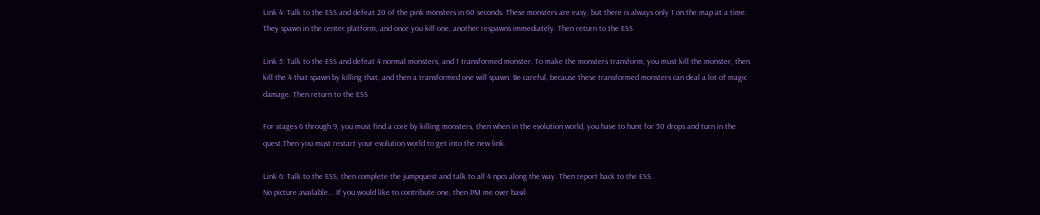Link 4: Talk to the ESS and defeat 20 of the pink monsters in 60 seconds. These monsters are easy, but there is always only 1 on the map at a time. They spawn in the center platform, and once you kill one, another respawns immediately. Then return to the ESS

Link 5: Talk to the ESS and defeat 4 normal monsters, and 1 transformed monster. To make the monsters transform, you must kill the monster, then kill the 4 that spawn by killing that, and then a transformed one will spawn. Be careful, because these transformed monsters can deal a lot of magic damage. Then return to the ESS

For stages 6 through 9, you must find a core by killing monsters, then when in the evolution world, you have to hunt for 50 drops and turn in the quest.Then you must restart your evolution world to get into the new link.

Link 6: Talk to the ESS, then complete the jumpquest and talk to all 4 npcs along the way. Then report back to the ESS.
No picture available... If you would like to contribute one, then PM me over basil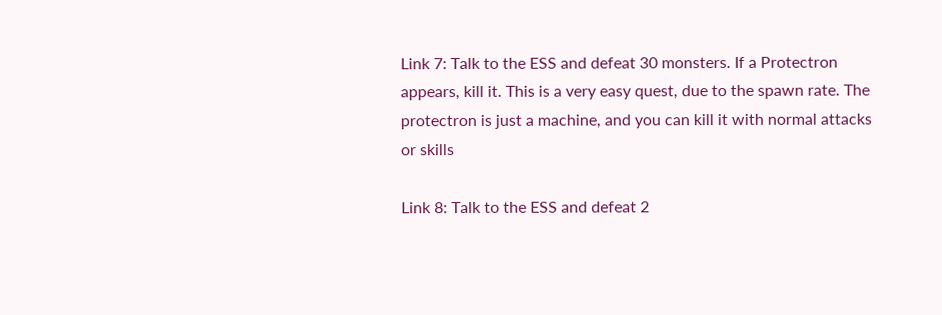Link 7: Talk to the ESS and defeat 30 monsters. If a Protectron appears, kill it. This is a very easy quest, due to the spawn rate. The protectron is just a machine, and you can kill it with normal attacks or skills

Link 8: Talk to the ESS and defeat 2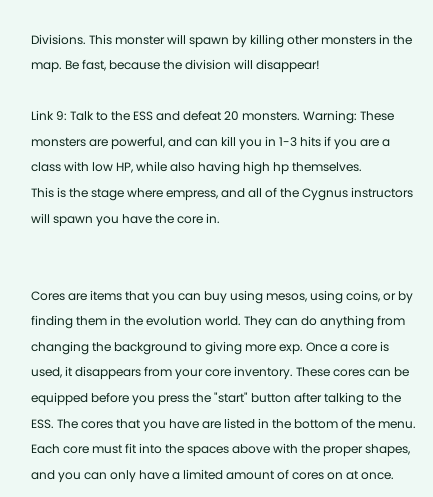Divisions. This monster will spawn by killing other monsters in the map. Be fast, because the division will disappear!

Link 9: Talk to the ESS and defeat 20 monsters. Warning: These monsters are powerful, and can kill you in 1-3 hits if you are a class with low HP, while also having high hp themselves.
This is the stage where empress, and all of the Cygnus instructors will spawn you have the core in.


Cores are items that you can buy using mesos, using coins, or by finding them in the evolution world. They can do anything from changing the background to giving more exp. Once a core is used, it disappears from your core inventory. These cores can be equipped before you press the "start" button after talking to the ESS. The cores that you have are listed in the bottom of the menu. Each core must fit into the spaces above with the proper shapes, and you can only have a limited amount of cores on at once.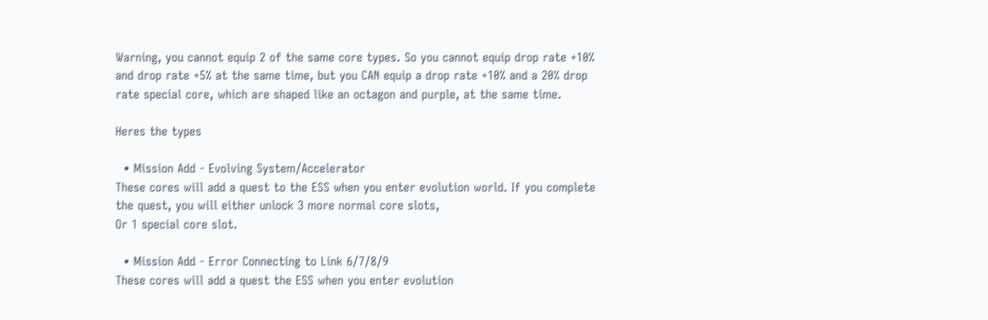Warning, you cannot equip 2 of the same core types. So you cannot equip drop rate +10% and drop rate +5% at the same time, but you CAN equip a drop rate +10% and a 20% drop rate special core, which are shaped like an octagon and purple, at the same time.

Heres the types

  • Mission Add - Evolving System/Accelerator
These cores will add a quest to the ESS when you enter evolution world. If you complete the quest, you will either unlock 3 more normal core slots,
Or 1 special core slot.

  • Mission Add - Error Connecting to Link 6/7/8/9
These cores will add a quest the ESS when you enter evolution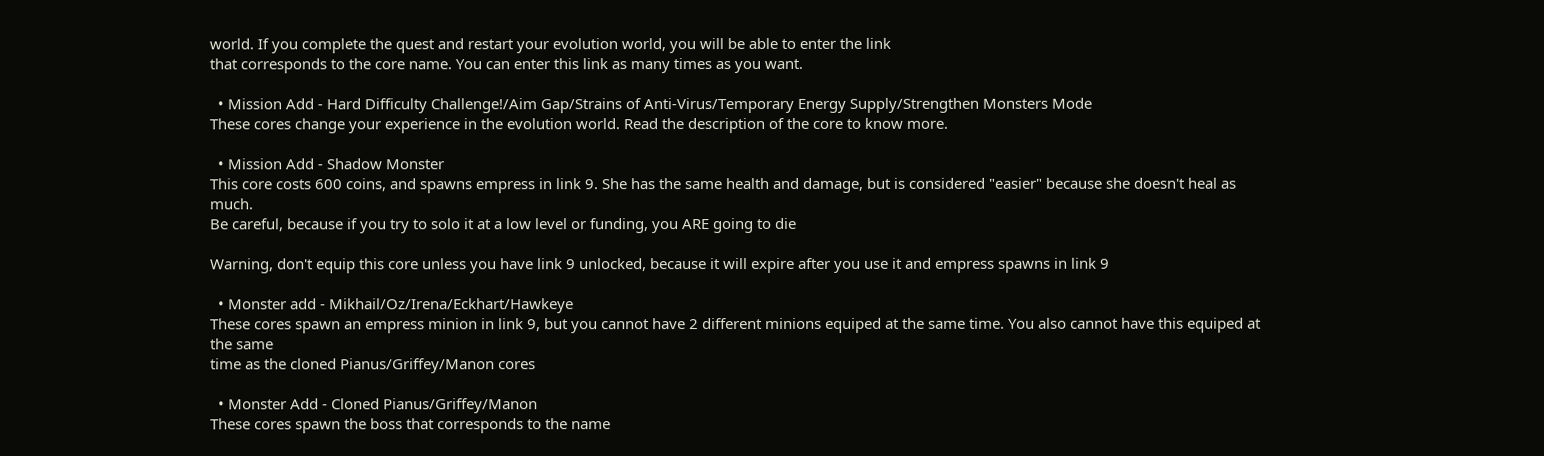world. If you complete the quest and restart your evolution world, you will be able to enter the link
that corresponds to the core name. You can enter this link as many times as you want.

  • Mission Add - Hard Difficulty Challenge!/Aim Gap/Strains of Anti-Virus/Temporary Energy Supply/Strengthen Monsters Mode
These cores change your experience in the evolution world. Read the description of the core to know more.

  • Mission Add - Shadow Monster
This core costs 600 coins, and spawns empress in link 9. She has the same health and damage, but is considered "easier" because she doesn't heal as much.
Be careful, because if you try to solo it at a low level or funding, you ARE going to die

Warning, don't equip this core unless you have link 9 unlocked, because it will expire after you use it and empress spawns in link 9

  • Monster add - Mikhail/Oz/Irena/Eckhart/Hawkeye
These cores spawn an empress minion in link 9, but you cannot have 2 different minions equiped at the same time. You also cannot have this equiped at the same
time as the cloned Pianus/Griffey/Manon cores

  • Monster Add - Cloned Pianus/Griffey/Manon
These cores spawn the boss that corresponds to the name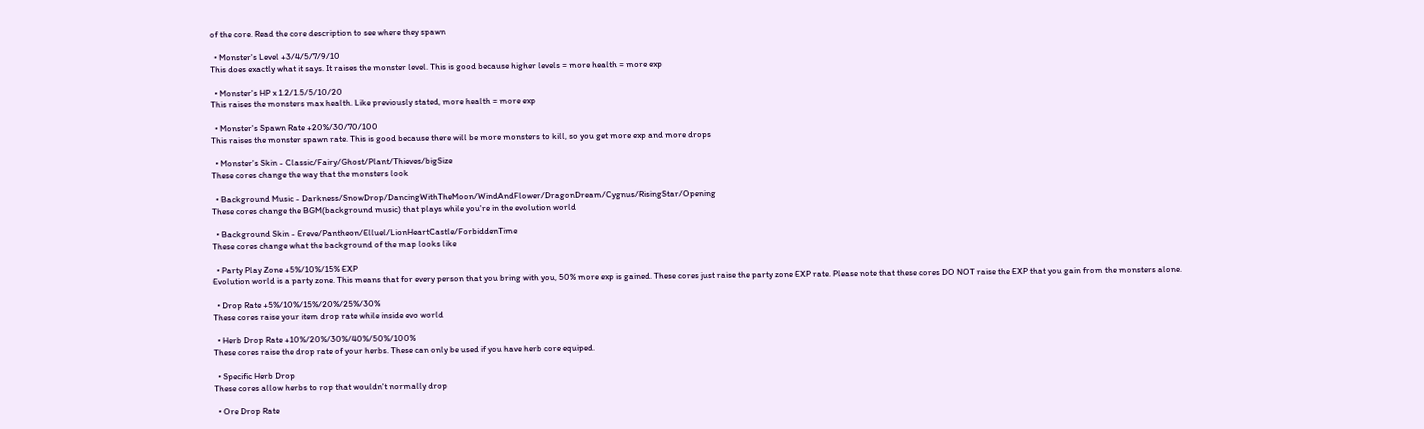of the core. Read the core description to see where they spawn

  • Monster's Level +3/4/5/7/9/10
This does exactly what it says. It raises the monster level. This is good because higher levels = more health = more exp

  • Monster's HP x 1.2/1.5/5/10/20
This raises the monsters max health. Like previously stated, more health = more exp

  • Monster's Spawn Rate +20%/30/70/100
This raises the monster spawn rate. This is good because there will be more monsters to kill, so you get more exp and more drops

  • Monster's Skin - Classic/Fairy/Ghost/Plant/Thieves/bigSize
These cores change the way that the monsters look

  • Background Music - Darkness/SnowDrop/DancingWithTheMoon/WindAndFlower/DragonDream/Cygnus/RisingStar/Opening
These cores change the BGM(background music) that plays while you're in the evolution world

  • Background Skin - Ereve/Pantheon/Elluel/LionHeartCastle/ForbiddenTime
These cores change what the background of the map looks like

  • Party Play Zone +5%/10%/15% EXP
Evolution world is a party zone. This means that for every person that you bring with you, 50% more exp is gained. These cores just raise the party zone EXP rate. Please note that these cores DO NOT raise the EXP that you gain from the monsters alone.

  • Drop Rate +5%/10%/15%/20%/25%/30%
These cores raise your item drop rate while inside evo world

  • Herb Drop Rate +10%/20%/30%/40%/50%/100%
These cores raise the drop rate of your herbs. These can only be used if you have herb core equiped.

  • Specific Herb Drop
These cores allow herbs to rop that wouldn't normally drop

  • Ore Drop Rate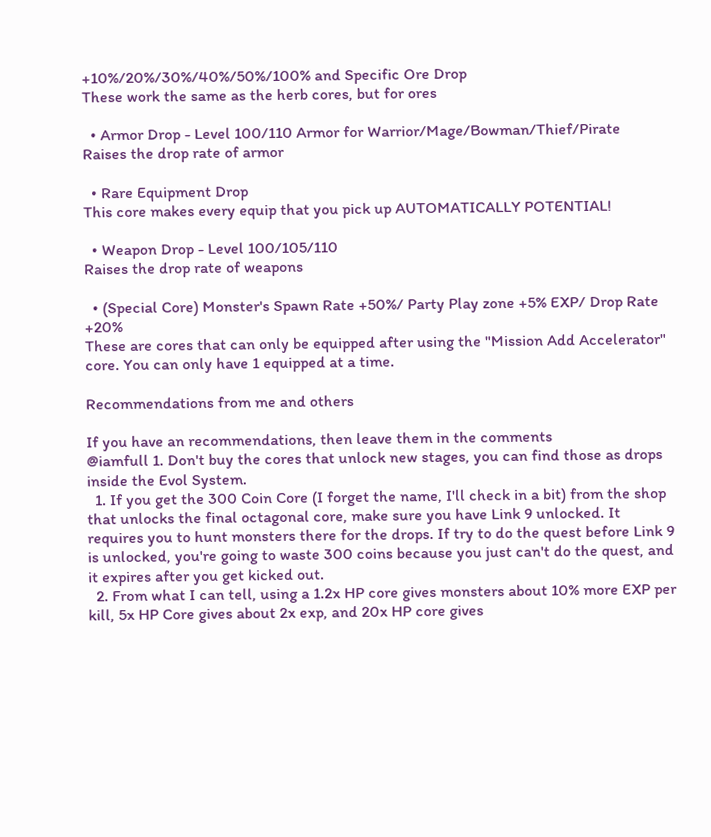+10%/20%/30%/40%/50%/100% and Specific Ore Drop
These work the same as the herb cores, but for ores

  • Armor Drop - Level 100/110 Armor for Warrior/Mage/Bowman/Thief/Pirate
Raises the drop rate of armor

  • Rare Equipment Drop
This core makes every equip that you pick up AUTOMATICALLY POTENTIAL!

  • Weapon Drop - Level 100/105/110
Raises the drop rate of weapons

  • (Special Core) Monster's Spawn Rate +50%/ Party Play zone +5% EXP/ Drop Rate +20%
These are cores that can only be equipped after using the "Mission Add Accelerator" core. You can only have 1 equipped at a time.

Recommendations from me and others

If you have an recommendations, then leave them in the comments
@iamfull 1. Don't buy the cores that unlock new stages, you can find those as drops inside the Evol System.
  1. If you get the 300 Coin Core (I forget the name, I'll check in a bit) from the shop that unlocks the final octagonal core, make sure you have Link 9 unlocked. It requires you to hunt monsters there for the drops. If try to do the quest before Link 9 is unlocked, you're going to waste 300 coins because you just can't do the quest, and it expires after you get kicked out.
  2. From what I can tell, using a 1.2x HP core gives monsters about 10% more EXP per kill, 5x HP Core gives about 2x exp, and 20x HP core gives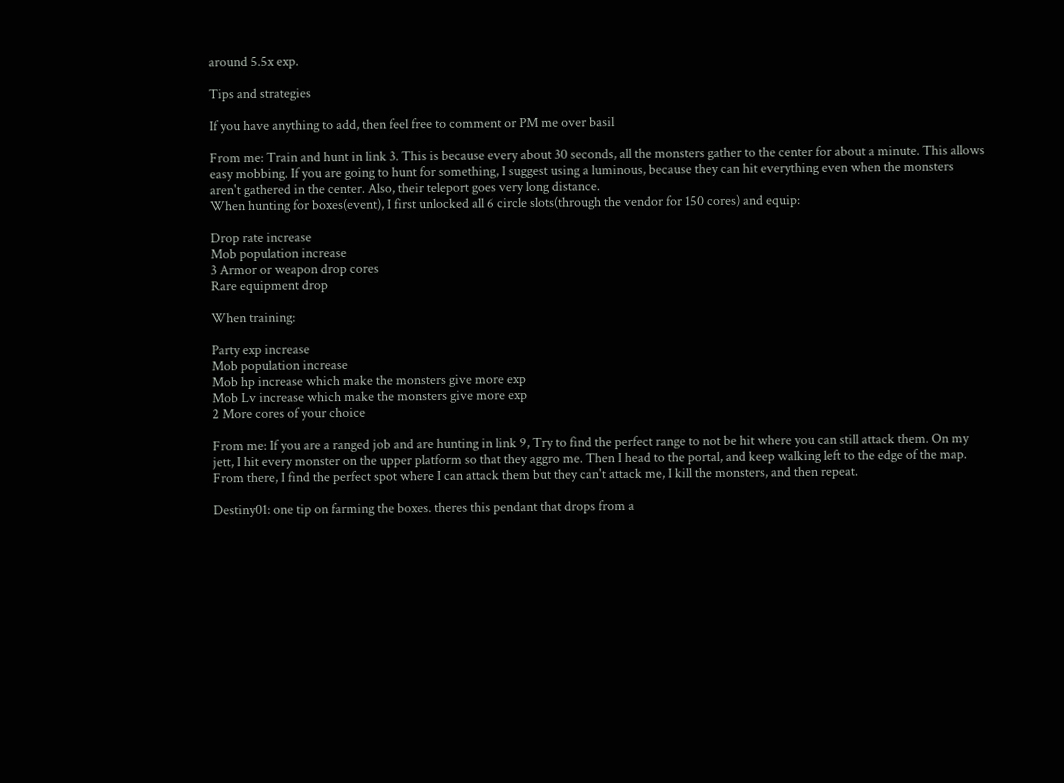around 5.5x exp.

Tips and strategies

If you have anything to add, then feel free to comment or PM me over basil

From me: Train and hunt in link 3. This is because every about 30 seconds, all the monsters gather to the center for about a minute. This allows easy mobbing. If you are going to hunt for something, I suggest using a luminous, because they can hit everything even when the monsters aren't gathered in the center. Also, their teleport goes very long distance.
When hunting for boxes(event), I first unlocked all 6 circle slots(through the vendor for 150 cores) and equip:

Drop rate increase
Mob population increase
3 Armor or weapon drop cores
Rare equipment drop

When training:

Party exp increase
Mob population increase
Mob hp increase which make the monsters give more exp
Mob Lv increase which make the monsters give more exp
2 More cores of your choice

From me: If you are a ranged job and are hunting in link 9, Try to find the perfect range to not be hit where you can still attack them. On my jett, I hit every monster on the upper platform so that they aggro me. Then I head to the portal, and keep walking left to the edge of the map. From there, I find the perfect spot where I can attack them but they can't attack me, I kill the monsters, and then repeat.

Destiny01: one tip on farming the boxes. theres this pendant that drops from a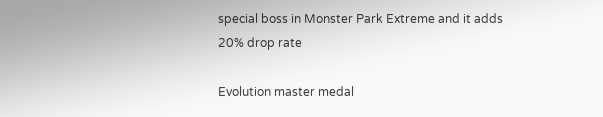special boss in Monster Park Extreme and it adds 20% drop rate

Evolution master medal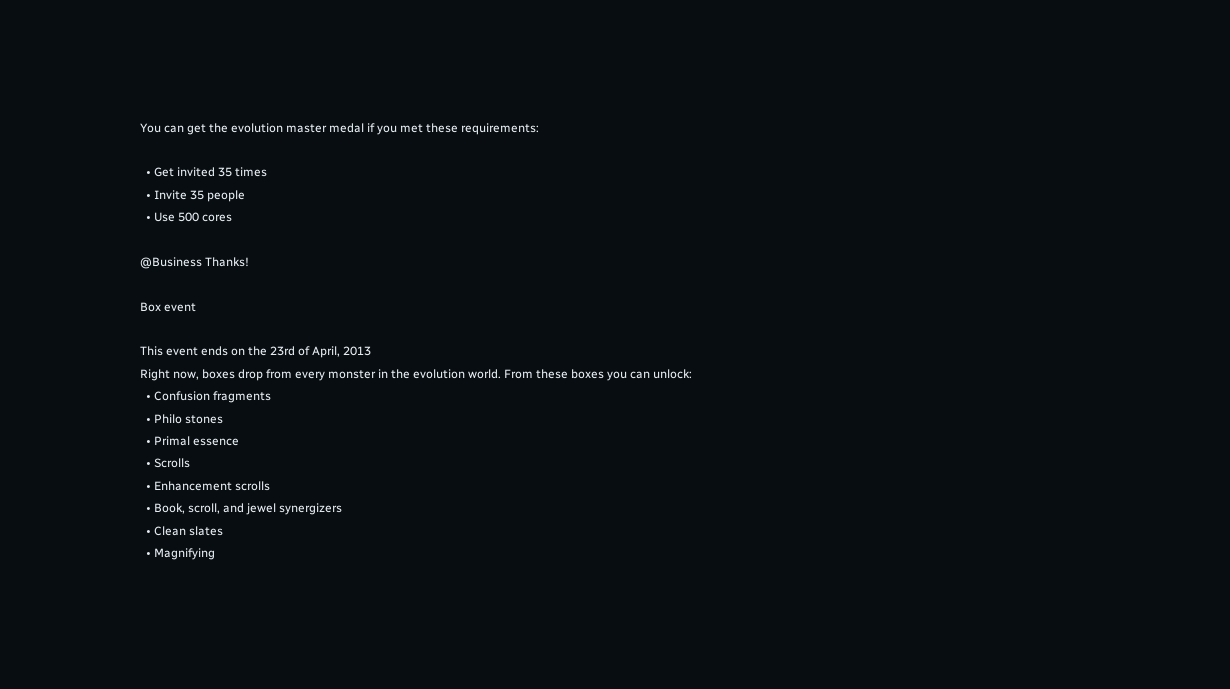You can get the evolution master medal if you met these requirements:

  • Get invited 35 times
  • Invite 35 people
  • Use 500 cores

@Business Thanks!

Box event

This event ends on the 23rd of April, 2013
Right now, boxes drop from every monster in the evolution world. From these boxes you can unlock:
  • Confusion fragments
  • Philo stones
  • Primal essence
  • Scrolls
  • Enhancement scrolls
  • Book, scroll, and jewel synergizers
  • Clean slates
  • Magnifying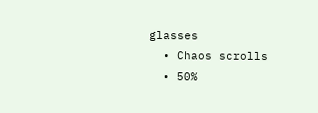glasses
  • Chaos scrolls
  • 50%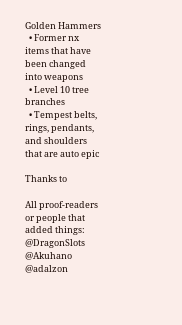Golden Hammers
  • Former nx items that have been changed into weapons
  • Level 10 tree branches
  • Tempest belts, rings, pendants, and shoulders that are auto epic

Thanks to

All proof-readers or people that added things: @DragonSlots @Akuhano @adalzon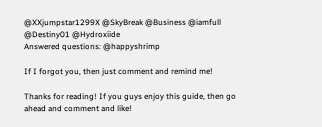@XXjumpstar1299X @SkyBreak @Business @iamfull @Destiny01 @Hydroxiide
Answered questions: @happyshrimp

If I forgot you, then just comment and remind me!

Thanks for reading! If you guys enjoy this guide, then go ahead and comment and like!